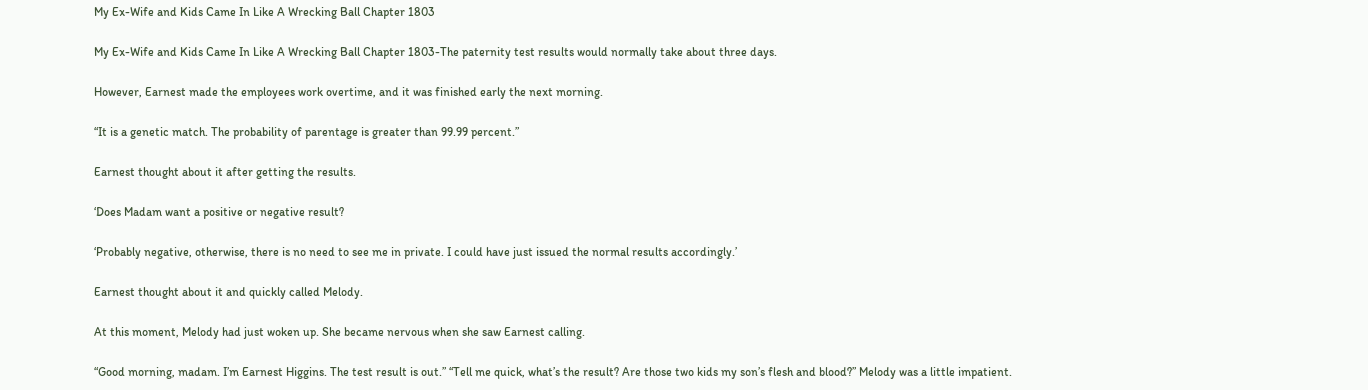My Ex-Wife and Kids Came In Like A Wrecking Ball Chapter 1803

My Ex-Wife and Kids Came In Like A Wrecking Ball Chapter 1803-The paternity test results would normally take about three days.

However, Earnest made the employees work overtime, and it was finished early the next morning.

“It is a genetic match. The probability of parentage is greater than 99.99 percent.”

Earnest thought about it after getting the results.

‘Does Madam want a positive or negative result?

‘Probably negative, otherwise, there is no need to see me in private. I could have just issued the normal results accordingly.’

Earnest thought about it and quickly called Melody.

At this moment, Melody had just woken up. She became nervous when she saw Earnest calling.

“Good morning, madam. I’m Earnest Higgins. The test result is out.” “Tell me quick, what’s the result? Are those two kids my son’s flesh and blood?” Melody was a little impatient.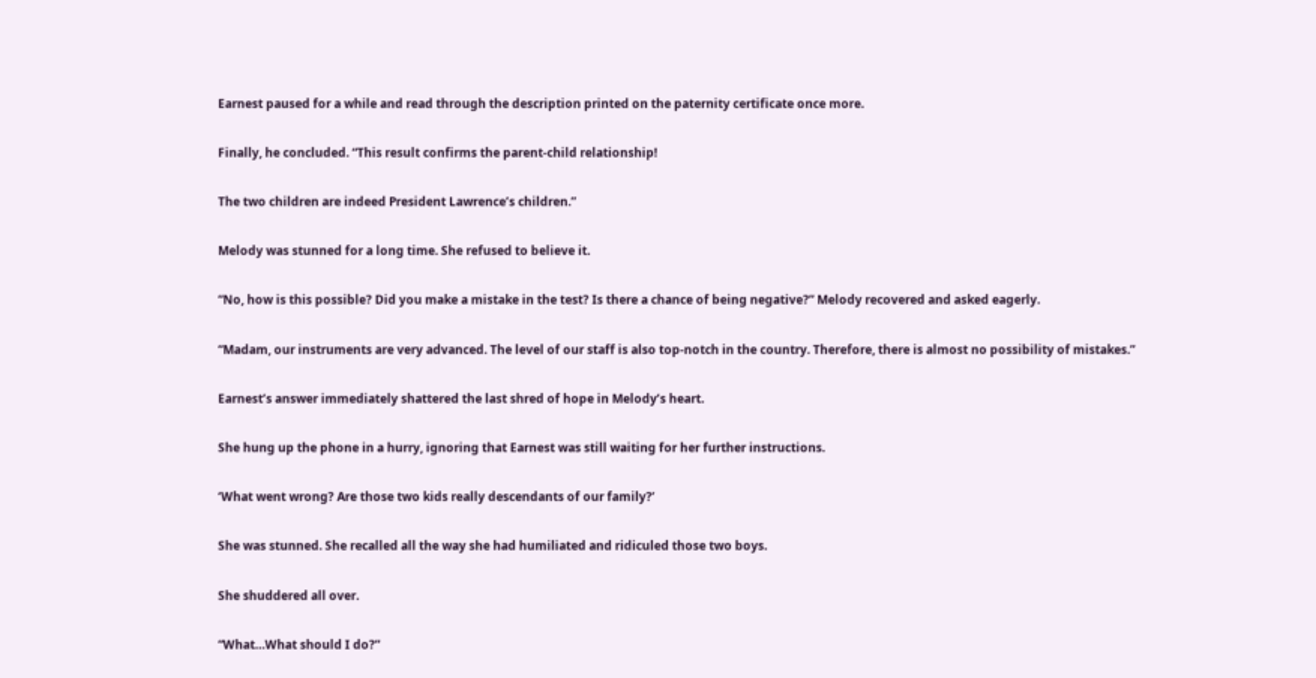Earnest paused for a while and read through the description printed on the paternity certificate once more.

Finally, he concluded. “This result confirms the parent-child relationship!

The two children are indeed President Lawrence’s children.”

Melody was stunned for a long time. She refused to believe it.

“No, how is this possible? Did you make a mistake in the test? Is there a chance of being negative?” Melody recovered and asked eagerly.

“Madam, our instruments are very advanced. The level of our staff is also top-notch in the country. Therefore, there is almost no possibility of mistakes.”

Earnest’s answer immediately shattered the last shred of hope in Melody’s heart.

She hung up the phone in a hurry, ignoring that Earnest was still waiting for her further instructions.

‘What went wrong? Are those two kids really descendants of our family?’

She was stunned. She recalled all the way she had humiliated and ridiculed those two boys.

She shuddered all over.

“What…What should I do?”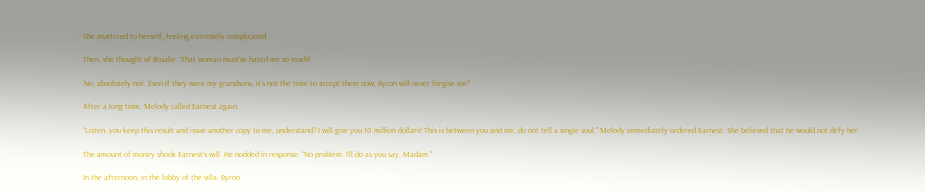She muttered to herself, feeling extremely complicated.

Then, she thought of Rosalie. ‘That woman must’ve hated me so much!

‘No, absolutely not. Even if they were my grandsons, it’s not the time to accept them now, Byron will never forgive me!’

After a long time, Melody called Earnest again.

“Listen, you keep this result and issue another copy to me, understand? I will give you 10 million dollars! This is between you and me, do not tell a single soul,” Melody immediately ordered Earnest. She believed that he would not defy her.

The amount of money shook Earnest’s will. He nodded in response. “No problem. I’ll do as you say, Madam.”

In the afternoon, in the lobby of the villa. Byron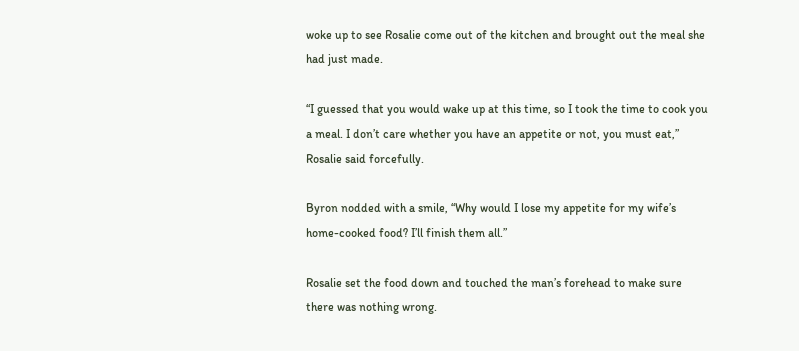woke up to see Rosalie come out of the kitchen and brought out the meal she had just made.

“I guessed that you would wake up at this time, so I took the time to cook you a meal. I don’t care whether you have an appetite or not, you must eat,” Rosalie said forcefully.

Byron nodded with a smile, “Why would I lose my appetite for my wife’s home-cooked food? I’ll finish them all.”

Rosalie set the food down and touched the man’s forehead to make sure there was nothing wrong.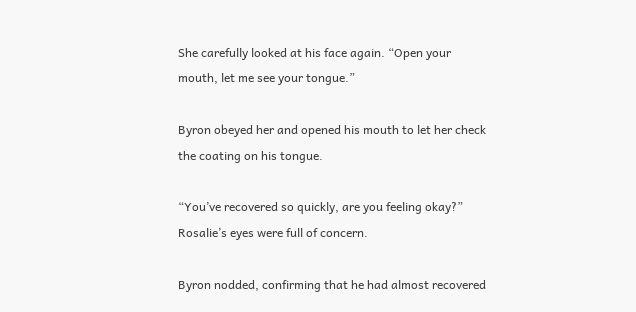She carefully looked at his face again. “Open your mouth, let me see your tongue.”

Byron obeyed her and opened his mouth to let her check the coating on his tongue.

“You’ve recovered so quickly, are you feeling okay?” Rosalie’s eyes were full of concern.

Byron nodded, confirming that he had almost recovered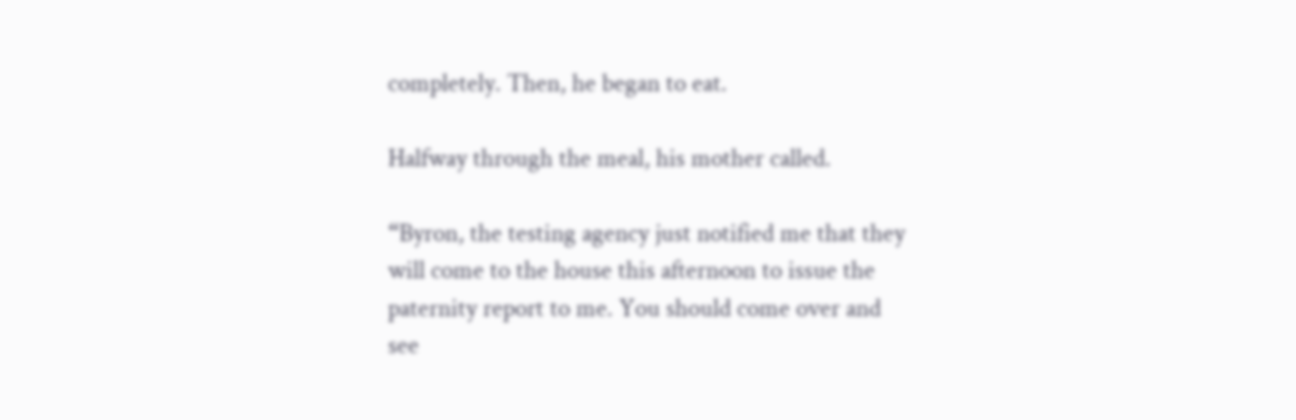completely. Then, he began to eat.

Halfway through the meal, his mother called.

“Byron, the testing agency just notified me that they will come to the house this afternoon to issue the paternity report to me. You should come over and see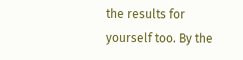the results for yourself too. By the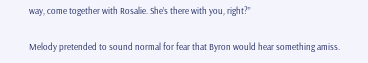way, come together with Rosalie. She’s there with you, right?”

Melody pretended to sound normal for fear that Byron would hear something amiss.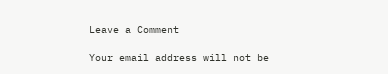Leave a Comment

Your email address will not be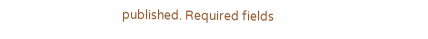published. Required fields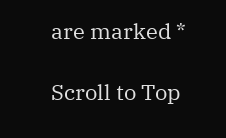are marked *

Scroll to Top